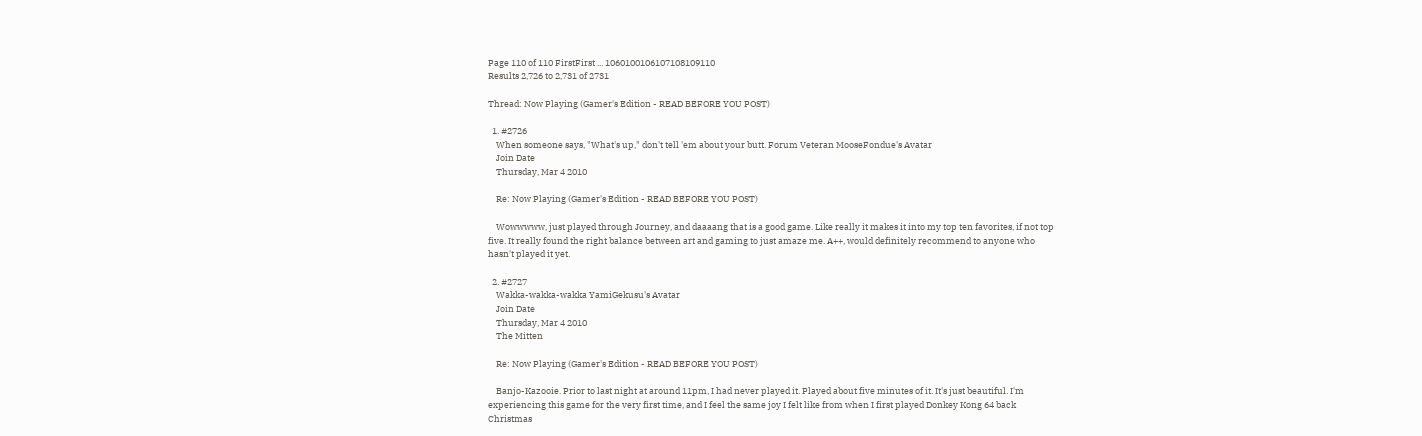Page 110 of 110 FirstFirst ... 1060100106107108109110
Results 2,726 to 2,731 of 2731

Thread: Now Playing (Gamer's Edition - READ BEFORE YOU POST)

  1. #2726
    When someone says, "What's up," don't tell 'em about your butt. Forum Veteran MooseFondue's Avatar
    Join Date
    Thursday, Mar 4 2010

    Re: Now Playing (Gamer's Edition - READ BEFORE YOU POST)

    Wowwwww, just played through Journey, and daaaang that is a good game. Like really it makes it into my top ten favorites, if not top five. It really found the right balance between art and gaming to just amaze me. A++, would definitely recommend to anyone who hasn't played it yet.

  2. #2727
    Wakka-wakka-wakka YamiGekusu's Avatar
    Join Date
    Thursday, Mar 4 2010
    The Mitten

    Re: Now Playing (Gamer's Edition - READ BEFORE YOU POST)

    Banjo-Kazooie. Prior to last night at around 11pm, I had never played it. Played about five minutes of it. It's just beautiful. I'm experiencing this game for the very first time, and I feel the same joy I felt like from when I first played Donkey Kong 64 back Christmas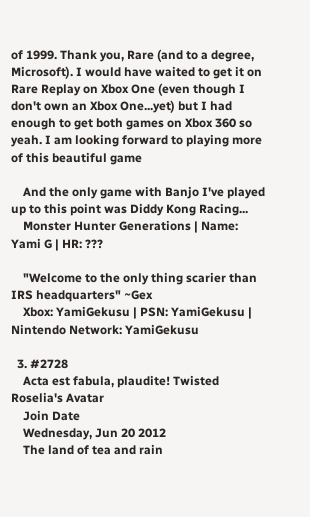of 1999. Thank you, Rare (and to a degree, Microsoft). I would have waited to get it on Rare Replay on Xbox One (even though I don't own an Xbox One...yet) but I had enough to get both games on Xbox 360 so yeah. I am looking forward to playing more of this beautiful game

    And the only game with Banjo I've played up to this point was Diddy Kong Racing...
    Monster Hunter Generations | Name: Yami G | HR: ???

    "Welcome to the only thing scarier than IRS headquarters" ~Gex
    Xbox: YamiGekusu | PSN: YamiGekusu | Nintendo Network: YamiGekusu

  3. #2728
    Acta est fabula, plaudite! Twisted Roselia's Avatar
    Join Date
    Wednesday, Jun 20 2012
    The land of tea and rain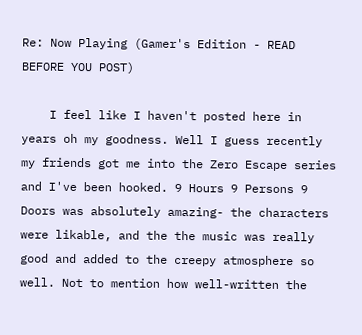Re: Now Playing (Gamer's Edition - READ BEFORE YOU POST)

    I feel like I haven't posted here in years oh my goodness. Well I guess recently my friends got me into the Zero Escape series and I've been hooked. 9 Hours 9 Persons 9 Doors was absolutely amazing- the characters were likable, and the the music was really good and added to the creepy atmosphere so well. Not to mention how well-written the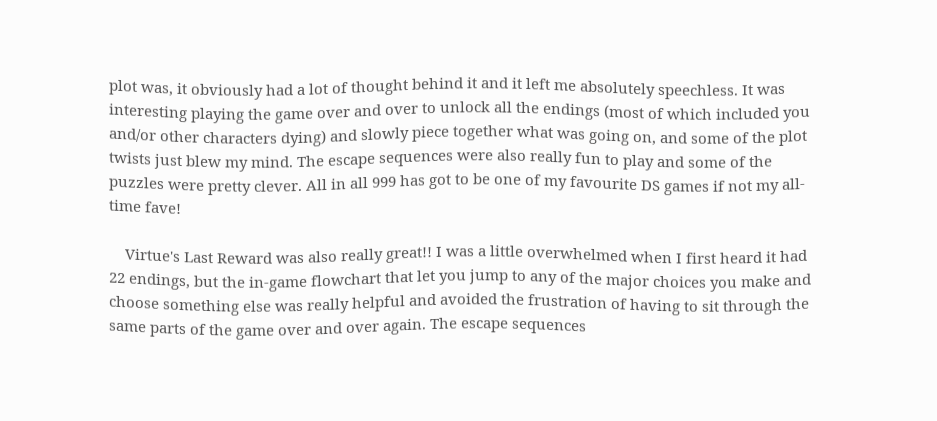plot was, it obviously had a lot of thought behind it and it left me absolutely speechless. It was interesting playing the game over and over to unlock all the endings (most of which included you and/or other characters dying) and slowly piece together what was going on, and some of the plot twists just blew my mind. The escape sequences were also really fun to play and some of the puzzles were pretty clever. All in all 999 has got to be one of my favourite DS games if not my all-time fave!

    Virtue's Last Reward was also really great!! I was a little overwhelmed when I first heard it had 22 endings, but the in-game flowchart that let you jump to any of the major choices you make and choose something else was really helpful and avoided the frustration of having to sit through the same parts of the game over and over again. The escape sequences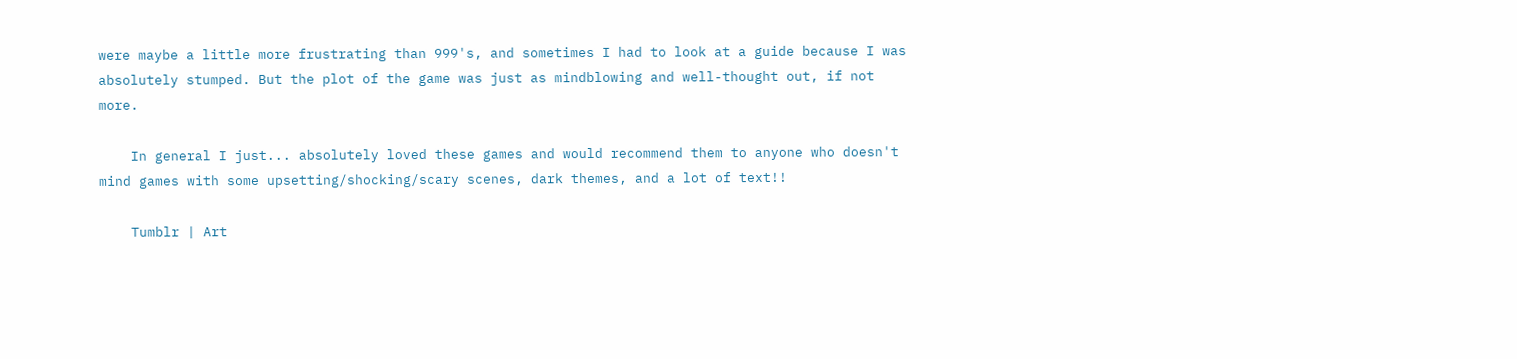were maybe a little more frustrating than 999's, and sometimes I had to look at a guide because I was absolutely stumped. But the plot of the game was just as mindblowing and well-thought out, if not more.

    In general I just... absolutely loved these games and would recommend them to anyone who doesn't mind games with some upsetting/shocking/scary scenes, dark themes, and a lot of text!!

    Tumblr | Art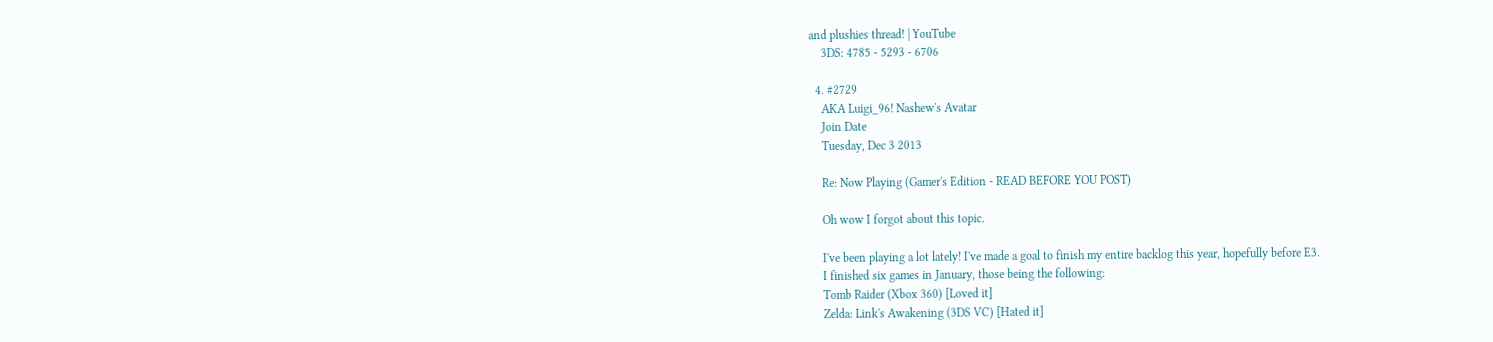and plushies thread! | YouTube
    3DS: 4785 - 5293 - 6706

  4. #2729
    AKA Luigi_96! Nashew's Avatar
    Join Date
    Tuesday, Dec 3 2013

    Re: Now Playing (Gamer's Edition - READ BEFORE YOU POST)

    Oh wow I forgot about this topic.

    I've been playing a lot lately! I've made a goal to finish my entire backlog this year, hopefully before E3.
    I finished six games in January, those being the following:
    Tomb Raider (Xbox 360) [Loved it]
    Zelda: Link's Awakening (3DS VC) [Hated it]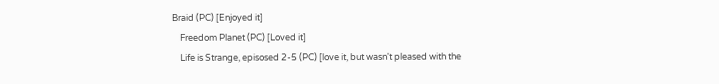Braid (PC) [Enjoyed it]
    Freedom Planet (PC) [Loved it]
    Life is Strange, episosed 2-5 (PC) [love it, but wasn't pleased with the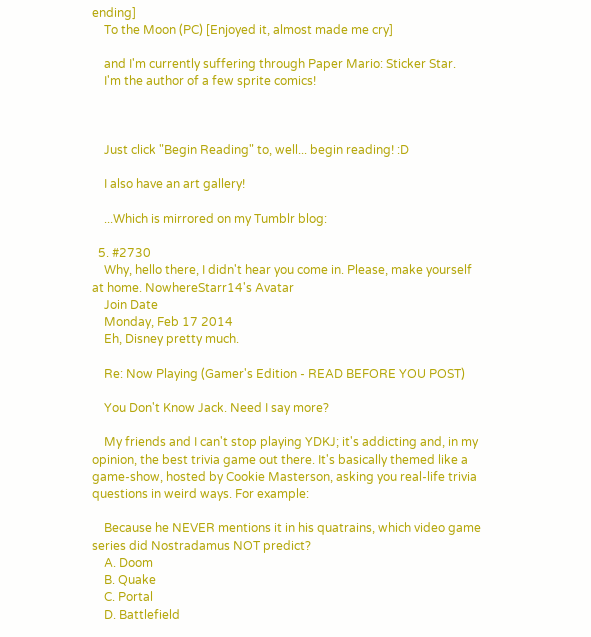ending]
    To the Moon (PC) [Enjoyed it, almost made me cry]

    and I'm currently suffering through Paper Mario: Sticker Star.
    I'm the author of a few sprite comics!



    Just click "Begin Reading" to, well... begin reading! :D

    I also have an art gallery!

    ...Which is mirrored on my Tumblr blog:

  5. #2730
    Why, hello there, I didn't hear you come in. Please, make yourself at home. NowhereStarr14's Avatar
    Join Date
    Monday, Feb 17 2014
    Eh, Disney pretty much.

    Re: Now Playing (Gamer's Edition - READ BEFORE YOU POST)

    You Don't Know Jack. Need I say more?

    My friends and I can't stop playing YDKJ; it's addicting and, in my opinion, the best trivia game out there. It's basically themed like a game-show, hosted by Cookie Masterson, asking you real-life trivia questions in weird ways. For example:

    Because he NEVER mentions it in his quatrains, which video game series did Nostradamus NOT predict?
    A. Doom
    B. Quake
    C. Portal
    D. Battlefield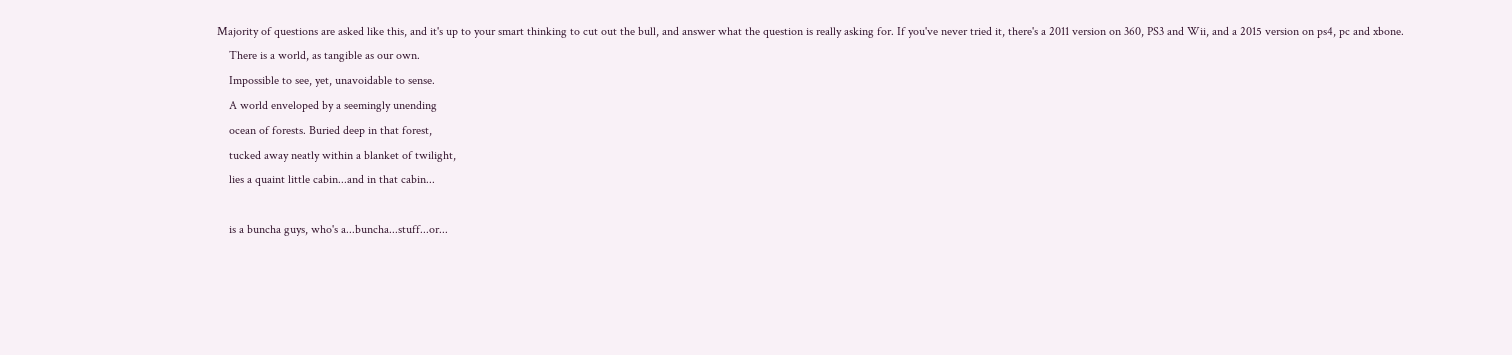Majority of questions are asked like this, and it's up to your smart thinking to cut out the bull, and answer what the question is really asking for. If you've never tried it, there's a 2011 version on 360, PS3 and Wii, and a 2015 version on ps4, pc and xbone.
    There is a world, as tangible as our own.
    Impossible to see, yet, unavoidable to sense.
    A world enveloped by a seemingly unending
    ocean of forests. Buried deep in that forest,
    tucked away neatly within a blanket of twilight,
    lies a quaint little cabin...and in that cabin...

    is a buncha guys, who's a...buncha...stuff...or...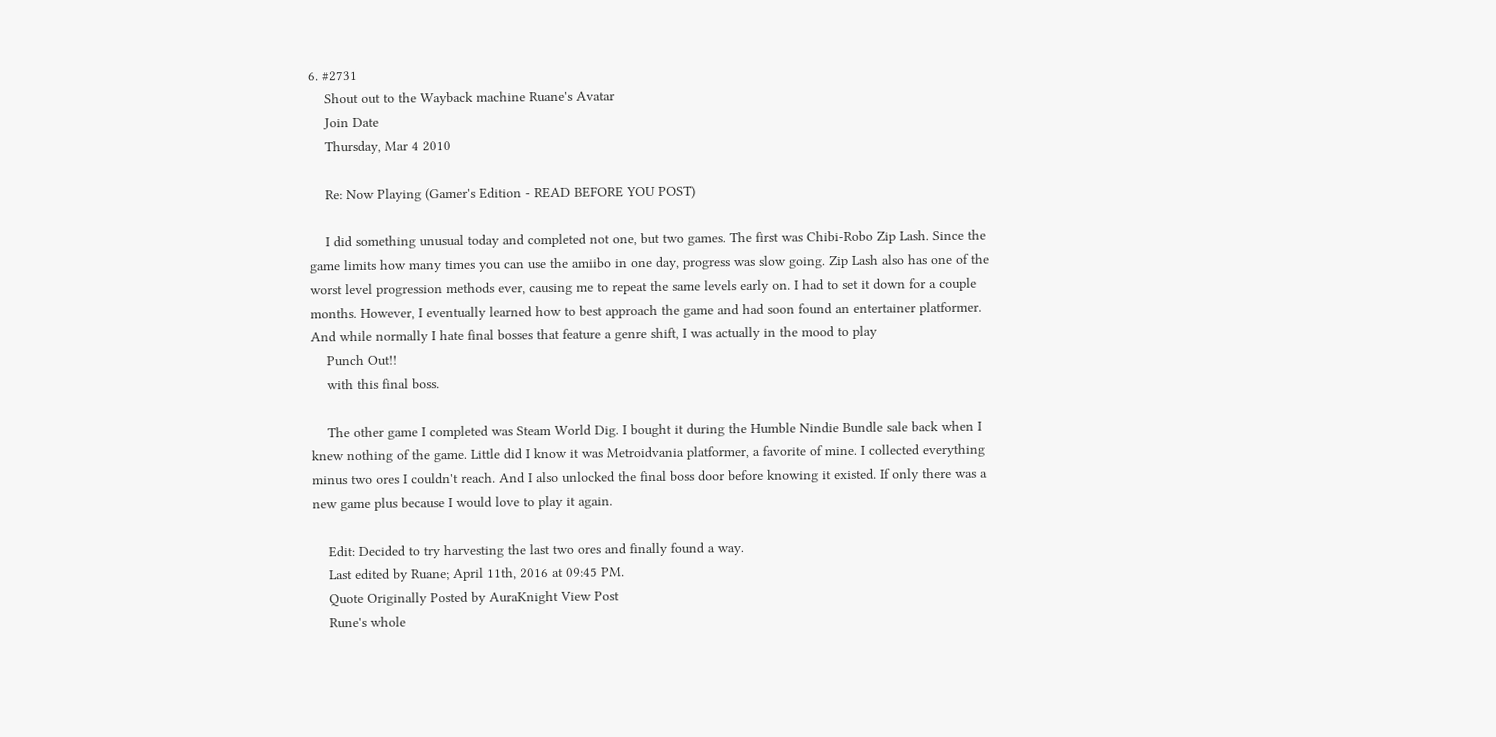6. #2731
    Shout out to the Wayback machine Ruane's Avatar
    Join Date
    Thursday, Mar 4 2010

    Re: Now Playing (Gamer's Edition - READ BEFORE YOU POST)

    I did something unusual today and completed not one, but two games. The first was Chibi-Robo Zip Lash. Since the game limits how many times you can use the amiibo in one day, progress was slow going. Zip Lash also has one of the worst level progression methods ever, causing me to repeat the same levels early on. I had to set it down for a couple months. However, I eventually learned how to best approach the game and had soon found an entertainer platformer. And while normally I hate final bosses that feature a genre shift, I was actually in the mood to play
    Punch Out!!
    with this final boss.

    The other game I completed was Steam World Dig. I bought it during the Humble Nindie Bundle sale back when I knew nothing of the game. Little did I know it was Metroidvania platformer, a favorite of mine. I collected everything minus two ores I couldn't reach. And I also unlocked the final boss door before knowing it existed. If only there was a new game plus because I would love to play it again.

    Edit: Decided to try harvesting the last two ores and finally found a way.
    Last edited by Ruane; April 11th, 2016 at 09:45 PM.
    Quote Originally Posted by AuraKnight View Post
    Rune's whole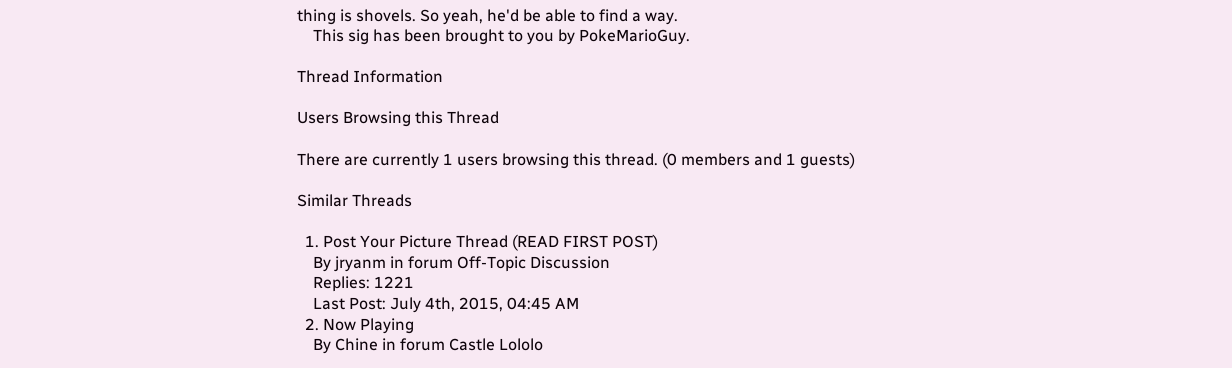thing is shovels. So yeah, he'd be able to find a way.
    This sig has been brought to you by PokeMarioGuy.

Thread Information

Users Browsing this Thread

There are currently 1 users browsing this thread. (0 members and 1 guests)

Similar Threads

  1. Post Your Picture Thread (READ FIRST POST)
    By jryanm in forum Off-Topic Discussion
    Replies: 1221
    Last Post: July 4th, 2015, 04:45 AM
  2. Now Playing
    By Chine in forum Castle Lololo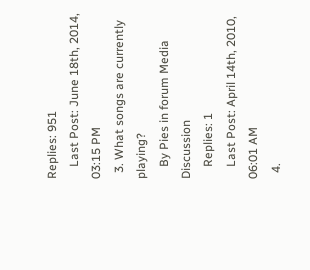Replies: 951
    Last Post: June 18th, 2014, 03:15 PM
  3. What songs are currently playing?
    By Pies in forum Media Discussion
    Replies: 1
    Last Post: April 14th, 2010, 06:01 AM
  4.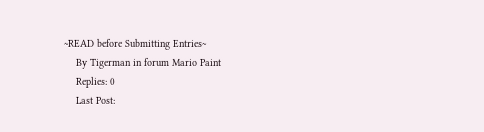~READ before Submitting Entries~
    By Tigerman in forum Mario Paint
    Replies: 0
    Last Post: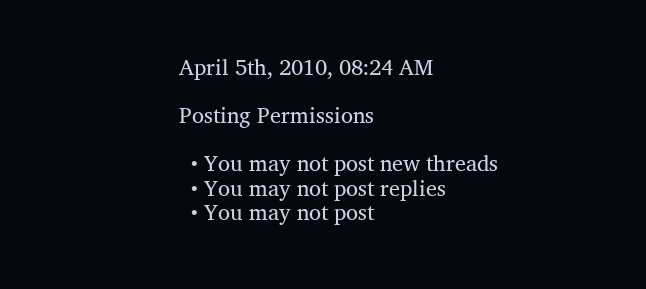April 5th, 2010, 08:24 AM

Posting Permissions

  • You may not post new threads
  • You may not post replies
  • You may not post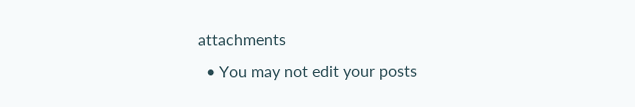attachments
  • You may not edit your posts